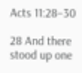Acts 11:28–30

28 And there stood up one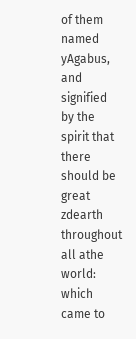of them named yAgabus, and signified by the spirit that there should be great zdearth throughout all athe world: which came to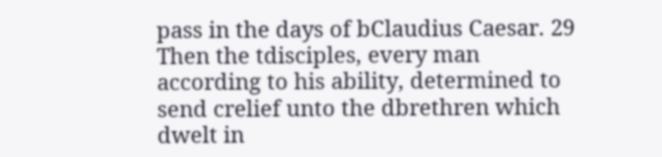pass in the days of bClaudius Caesar. 29 Then the tdisciples, every man according to his ability, determined to send crelief unto the dbrethren which dwelt in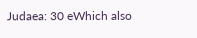Judaea: 30 eWhich also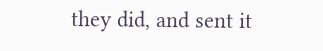they did, and sent it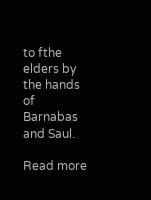to fthe elders by the hands of Barnabas and Saul.

Read more